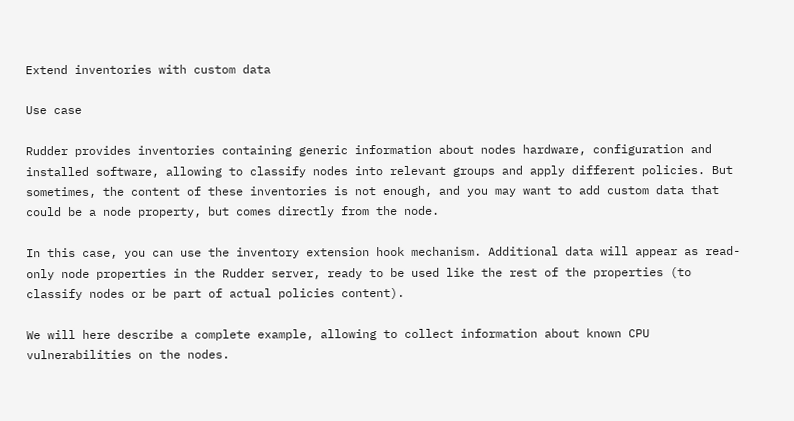Extend inventories with custom data

Use case

Rudder provides inventories containing generic information about nodes hardware, configuration and installed software, allowing to classify nodes into relevant groups and apply different policies. But sometimes, the content of these inventories is not enough, and you may want to add custom data that could be a node property, but comes directly from the node.

In this case, you can use the inventory extension hook mechanism. Additional data will appear as read-only node properties in the Rudder server, ready to be used like the rest of the properties (to classify nodes or be part of actual policies content).

We will here describe a complete example, allowing to collect information about known CPU vulnerabilities on the nodes.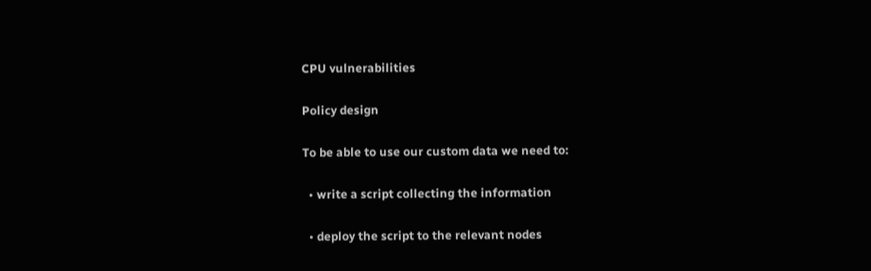CPU vulnerabilities

Policy design

To be able to use our custom data we need to:

  • write a script collecting the information

  • deploy the script to the relevant nodes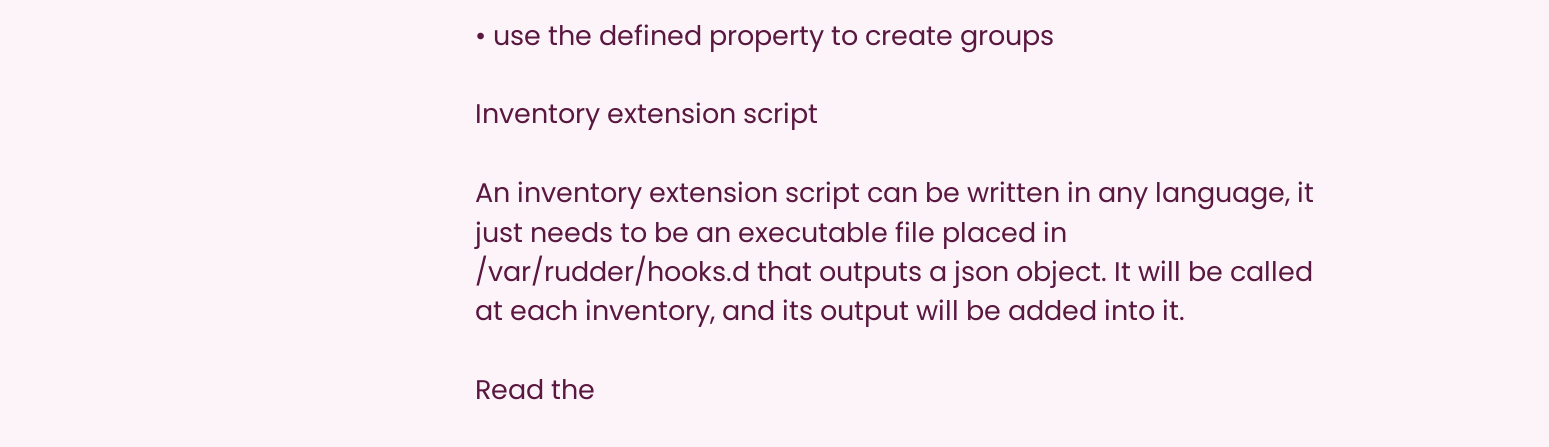• use the defined property to create groups

Inventory extension script

An inventory extension script can be written in any language, it just needs to be an executable file placed in /var/rudder/hooks.d that outputs a json object. It will be called at each inventory, and its output will be added into it.

Read the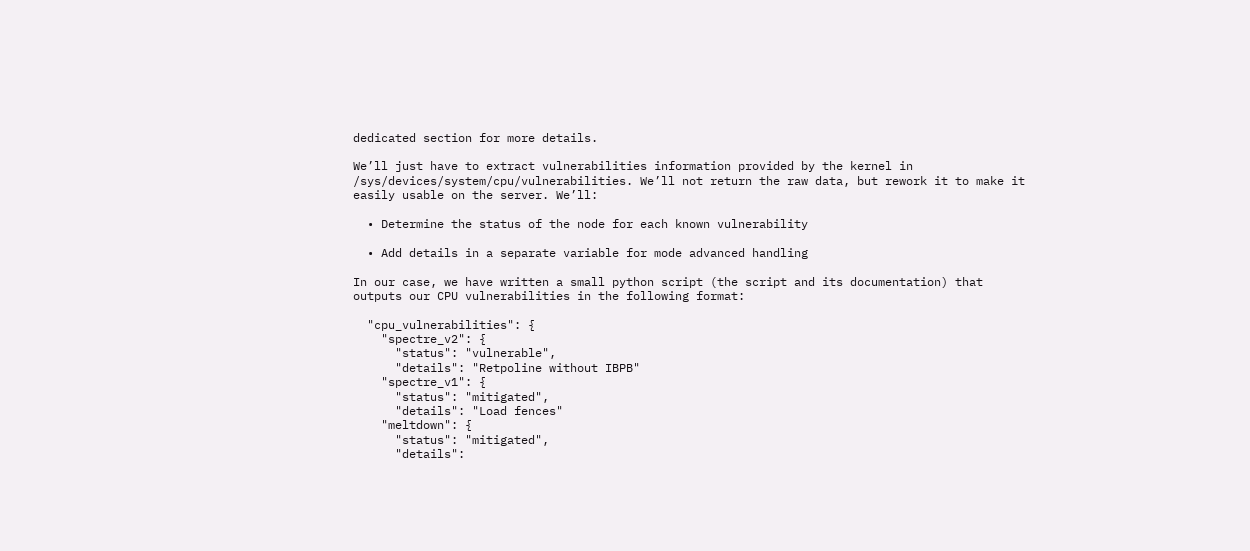dedicated section for more details.

We’ll just have to extract vulnerabilities information provided by the kernel in /sys/devices/system/cpu/vulnerabilities. We’ll not return the raw data, but rework it to make it easily usable on the server. We’ll:

  • Determine the status of the node for each known vulnerability

  • Add details in a separate variable for mode advanced handling

In our case, we have written a small python script (the script and its documentation) that outputs our CPU vulnerabilities in the following format:

  "cpu_vulnerabilities": {
    "spectre_v2": {
      "status": "vulnerable",
      "details": "Retpoline without IBPB"
    "spectre_v1": {
      "status": "mitigated",
      "details": "Load fences"
    "meltdown": {
      "status": "mitigated",
      "details":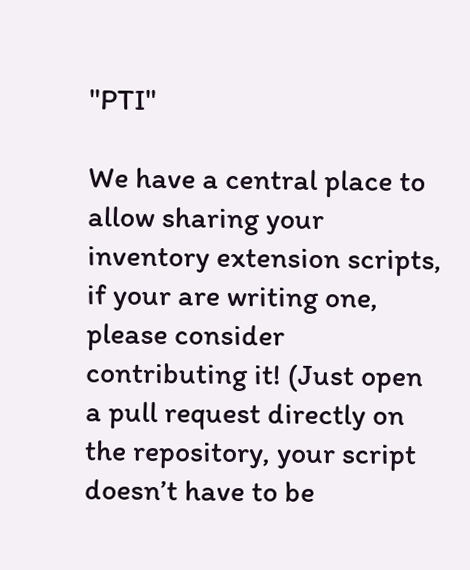"PTI"

We have a central place to allow sharing your inventory extension scripts, if your are writing one, please consider contributing it! (Just open a pull request directly on the repository, your script doesn’t have to be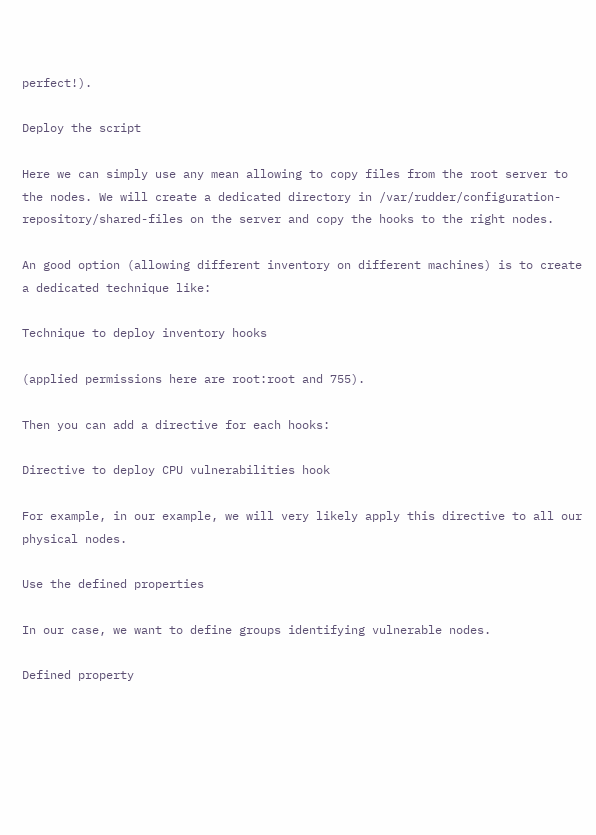perfect!).

Deploy the script

Here we can simply use any mean allowing to copy files from the root server to the nodes. We will create a dedicated directory in /var/rudder/configuration-repository/shared-files on the server and copy the hooks to the right nodes.

An good option (allowing different inventory on different machines) is to create a dedicated technique like:

Technique to deploy inventory hooks

(applied permissions here are root:root and 755).

Then you can add a directive for each hooks:

Directive to deploy CPU vulnerabilities hook

For example, in our example, we will very likely apply this directive to all our physical nodes.

Use the defined properties

In our case, we want to define groups identifying vulnerable nodes.

Defined property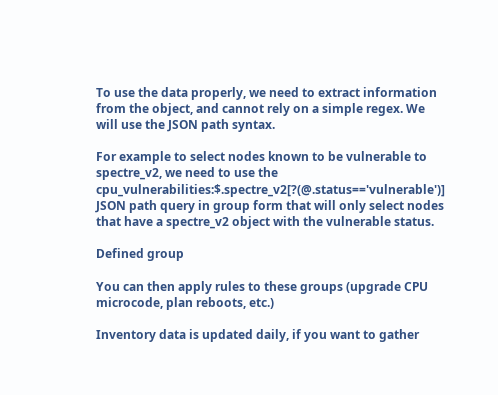To use the data properly, we need to extract information from the object, and cannot rely on a simple regex. We will use the JSON path syntax.

For example to select nodes known to be vulnerable to spectre_v2, we need to use the cpu_vulnerabilities:$.spectre_v2[?(@.status=='vulnerable')] JSON path query in group form that will only select nodes that have a spectre_v2 object with the vulnerable status.

Defined group

You can then apply rules to these groups (upgrade CPU microcode, plan reboots, etc.)

Inventory data is updated daily, if you want to gather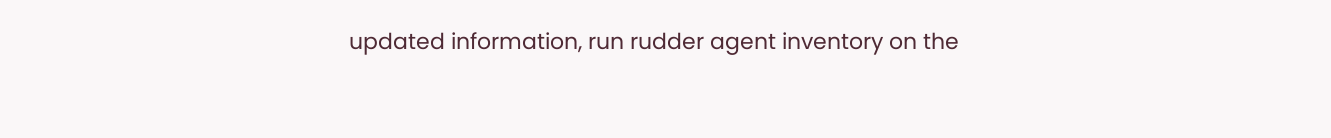updated information, run rudder agent inventory on the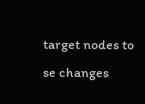target nodes to se changes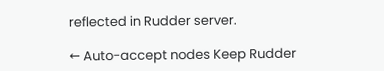reflected in Rudder server.

← Auto-accept nodes Keep Rudder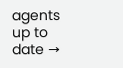agents up to date →